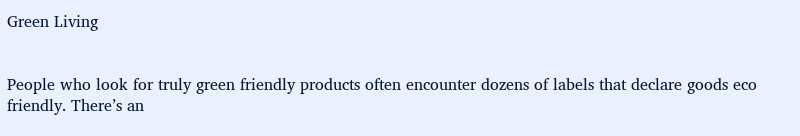Green Living


People who look for truly green friendly products often encounter dozens of labels that declare goods eco friendly. There’s an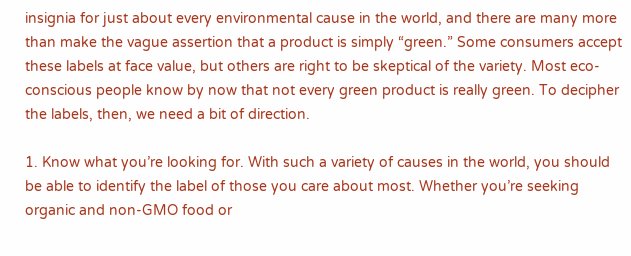insignia for just about every environmental cause in the world, and there are many more than make the vague assertion that a product is simply “green.” Some consumers accept these labels at face value, but others are right to be skeptical of the variety. Most eco-conscious people know by now that not every green product is really green. To decipher the labels, then, we need a bit of direction.

1. Know what you’re looking for. With such a variety of causes in the world, you should be able to identify the label of those you care about most. Whether you’re seeking organic and non-GMO food or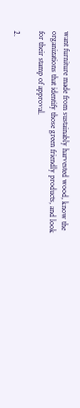want furniture made from sustainably harvested wood, know the organizations that identify those green friendly products, and look for their stamp of approval.

2.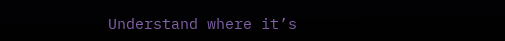Understand where it’s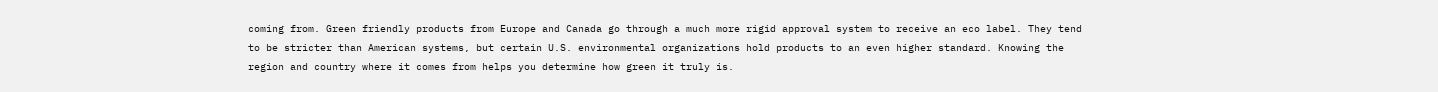coming from. Green friendly products from Europe and Canada go through a much more rigid approval system to receive an eco label. They tend to be stricter than American systems, but certain U.S. environmental organizations hold products to an even higher standard. Knowing the region and country where it comes from helps you determine how green it truly is.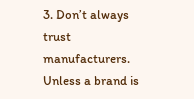3. Don’t always trust manufacturers. Unless a brand is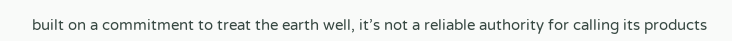built on a commitment to treat the earth well, it’s not a reliable authority for calling its products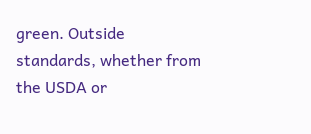green. Outside standards, whether from the USDA or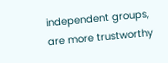independent groups, are more trustworthy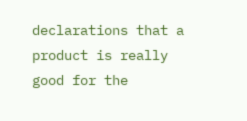declarations that a product is really good for the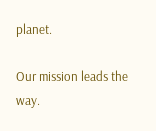planet.

Our mission leads the way.